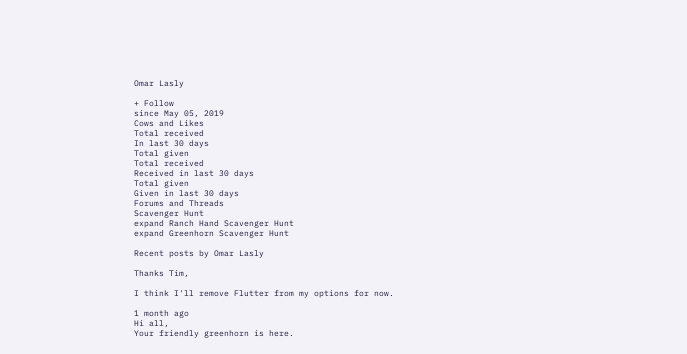Omar Lasly

+ Follow
since May 05, 2019
Cows and Likes
Total received
In last 30 days
Total given
Total received
Received in last 30 days
Total given
Given in last 30 days
Forums and Threads
Scavenger Hunt
expand Ranch Hand Scavenger Hunt
expand Greenhorn Scavenger Hunt

Recent posts by Omar Lasly

Thanks Tim,

I think I'll remove Flutter from my options for now.

1 month ago
Hi all,
Your friendly greenhorn is here.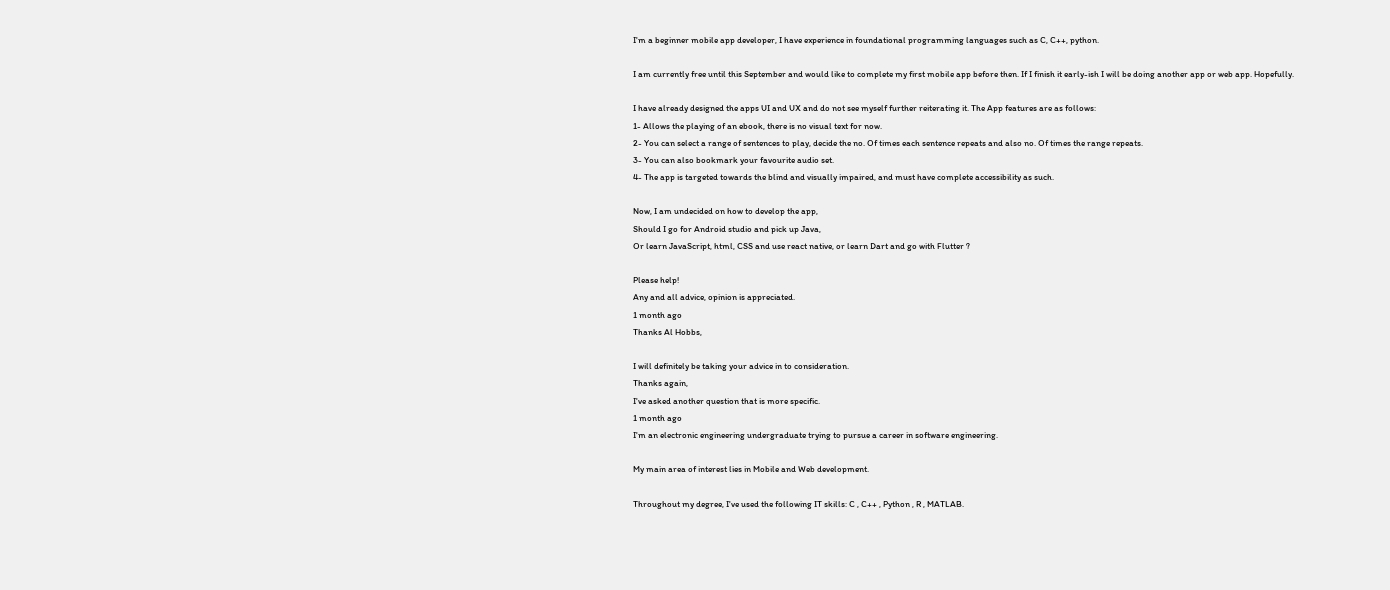I'm a beginner mobile app developer, I have experience in foundational programming languages such as C, C++, python.

I am currently free until this September and would like to complete my first mobile app before then. If I finish it early-ish I will be doing another app or web app. Hopefully.

I have already designed the apps UI and UX and do not see myself further reiterating it. The App features are as follows:
1- Allows the playing of an ebook, there is no visual text for now.
2- You can select a range of sentences to play, decide the no. Of times each sentence repeats and also no. Of times the range repeats.
3- You can also bookmark your favourite audio set.
4- The app is targeted towards the blind and visually impaired, and must have complete accessibility as such.

Now, I am undecided on how to develop the app,
Should I go for Android studio and pick up Java,
Or learn JavaScript, html, CSS and use react native, or learn Dart and go with Flutter ?

Please help!
Any and all advice, opinion is appreciated.
1 month ago
Thanks Al Hobbs,

I will definitely be taking your advice in to consideration.
Thanks again,
I've asked another question that is more specific.
1 month ago
I'm an electronic engineering undergraduate trying to pursue a career in software engineering.

My main area of interest lies in Mobile and Web development.

Throughout my degree, I've used the following IT skills: C , C++ , Python , R , MATLAB.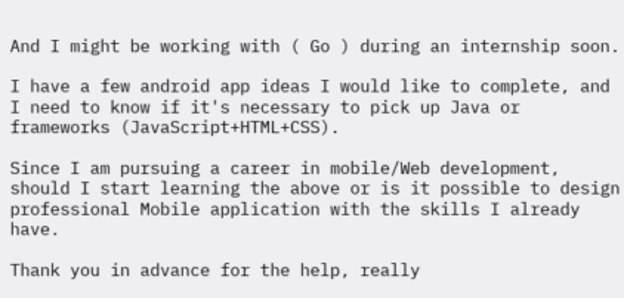And I might be working with ( Go ) during an internship soon.

I have a few android app ideas I would like to complete, and I need to know if it's necessary to pick up Java or frameworks (JavaScript+HTML+CSS).

Since I am pursuing a career in mobile/Web development, should I start learning the above or is it possible to design professional Mobile application with the skills I already have.

Thank you in advance for the help, really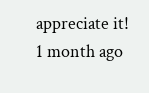appreciate it!
1 month ago